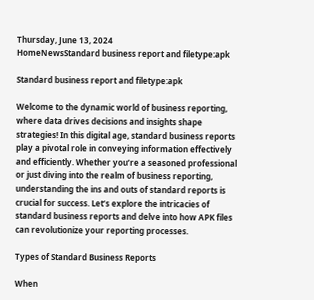Thursday, June 13, 2024
HomeNewsStandard business report and filetype:apk

Standard business report and filetype:apk

Welcome to the dynamic world of business reporting, where data drives decisions and insights shape strategies! In this digital age, standard business reports play a pivotal role in conveying information effectively and efficiently. Whether you’re a seasoned professional or just diving into the realm of business reporting, understanding the ins and outs of standard reports is crucial for success. Let’s explore the intricacies of standard business reports and delve into how APK files can revolutionize your reporting processes.

Types of Standard Business Reports

When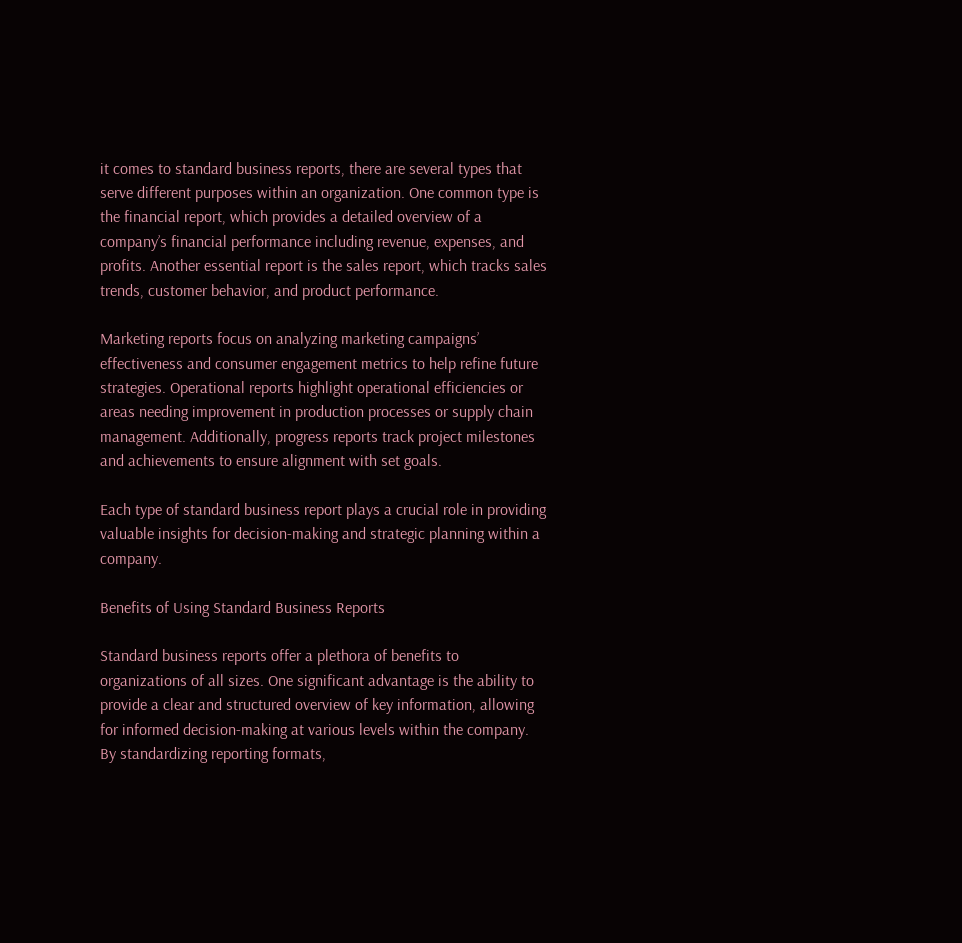it comes to standard business reports, there are several types that serve different purposes within an organization. One common type is the financial report, which provides a detailed overview of a company’s financial performance including revenue, expenses, and profits. Another essential report is the sales report, which tracks sales trends, customer behavior, and product performance.

Marketing reports focus on analyzing marketing campaigns’ effectiveness and consumer engagement metrics to help refine future strategies. Operational reports highlight operational efficiencies or areas needing improvement in production processes or supply chain management. Additionally, progress reports track project milestones and achievements to ensure alignment with set goals.

Each type of standard business report plays a crucial role in providing valuable insights for decision-making and strategic planning within a company.

Benefits of Using Standard Business Reports

Standard business reports offer a plethora of benefits to organizations of all sizes. One significant advantage is the ability to provide a clear and structured overview of key information, allowing for informed decision-making at various levels within the company. By standardizing reporting formats,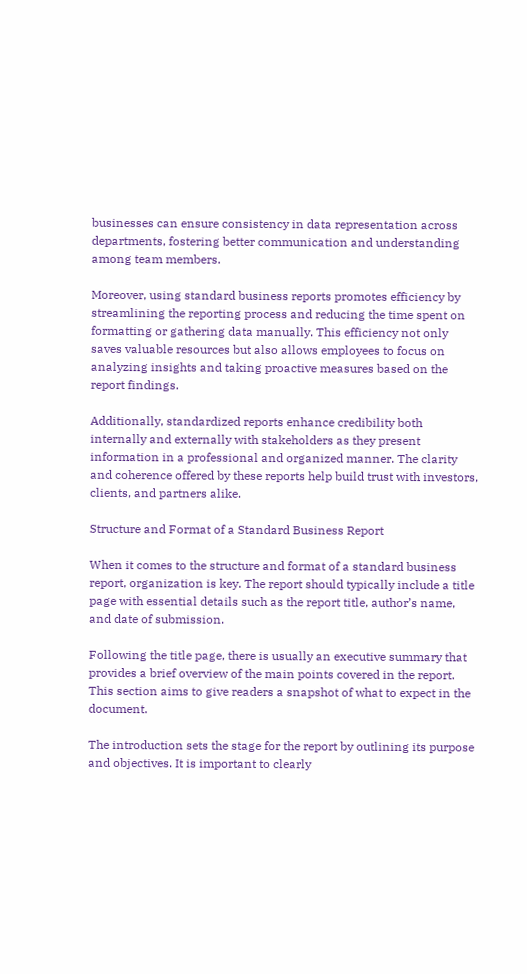businesses can ensure consistency in data representation across departments, fostering better communication and understanding among team members.

Moreover, using standard business reports promotes efficiency by streamlining the reporting process and reducing the time spent on formatting or gathering data manually. This efficiency not only saves valuable resources but also allows employees to focus on analyzing insights and taking proactive measures based on the report findings.

Additionally, standardized reports enhance credibility both internally and externally with stakeholders as they present information in a professional and organized manner. The clarity and coherence offered by these reports help build trust with investors, clients, and partners alike.

Structure and Format of a Standard Business Report

When it comes to the structure and format of a standard business report, organization is key. The report should typically include a title page with essential details such as the report title, author’s name, and date of submission.

Following the title page, there is usually an executive summary that provides a brief overview of the main points covered in the report. This section aims to give readers a snapshot of what to expect in the document.

The introduction sets the stage for the report by outlining its purpose and objectives. It is important to clearly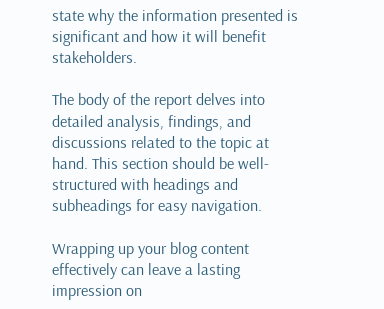state why the information presented is significant and how it will benefit stakeholders.

The body of the report delves into detailed analysis, findings, and discussions related to the topic at hand. This section should be well-structured with headings and subheadings for easy navigation.

Wrapping up your blog content effectively can leave a lasting impression on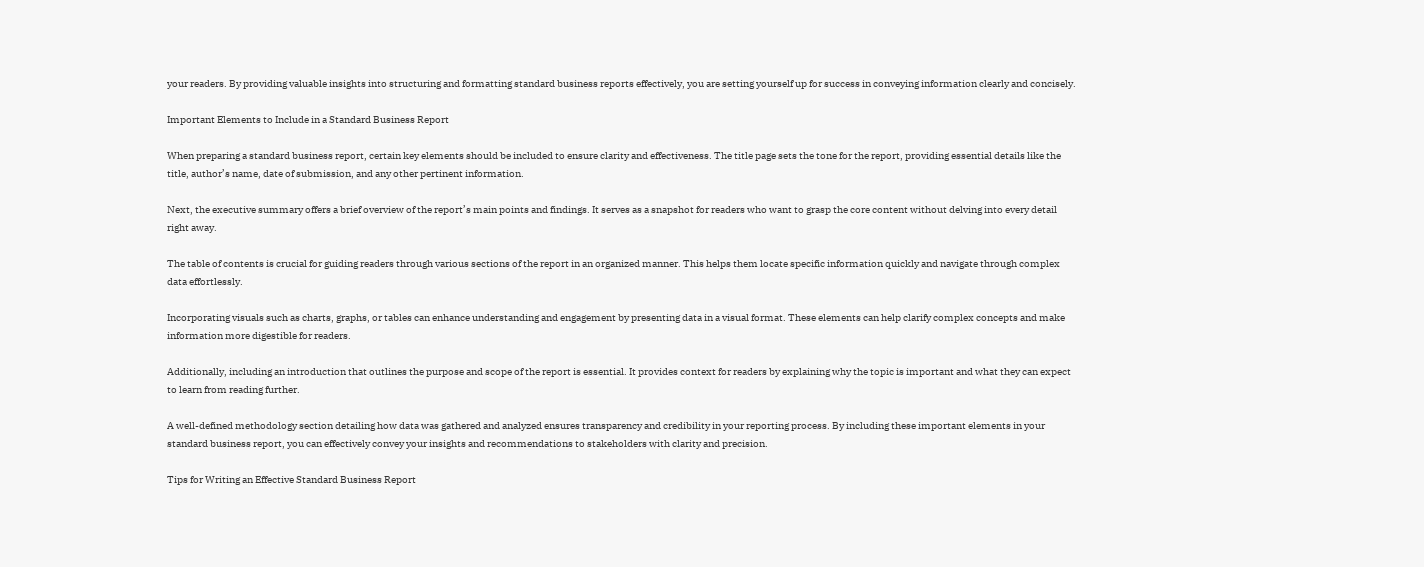your readers. By providing valuable insights into structuring and formatting standard business reports effectively, you are setting yourself up for success in conveying information clearly and concisely.

Important Elements to Include in a Standard Business Report

When preparing a standard business report, certain key elements should be included to ensure clarity and effectiveness. The title page sets the tone for the report, providing essential details like the title, author’s name, date of submission, and any other pertinent information.

Next, the executive summary offers a brief overview of the report’s main points and findings. It serves as a snapshot for readers who want to grasp the core content without delving into every detail right away.

The table of contents is crucial for guiding readers through various sections of the report in an organized manner. This helps them locate specific information quickly and navigate through complex data effortlessly.

Incorporating visuals such as charts, graphs, or tables can enhance understanding and engagement by presenting data in a visual format. These elements can help clarify complex concepts and make information more digestible for readers.

Additionally, including an introduction that outlines the purpose and scope of the report is essential. It provides context for readers by explaining why the topic is important and what they can expect to learn from reading further.

A well-defined methodology section detailing how data was gathered and analyzed ensures transparency and credibility in your reporting process. By including these important elements in your standard business report, you can effectively convey your insights and recommendations to stakeholders with clarity and precision.

Tips for Writing an Effective Standard Business Report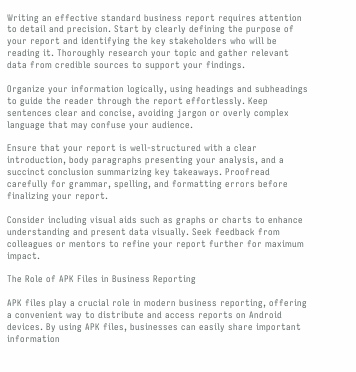Writing an effective standard business report requires attention to detail and precision. Start by clearly defining the purpose of your report and identifying the key stakeholders who will be reading it. Thoroughly research your topic and gather relevant data from credible sources to support your findings.

Organize your information logically, using headings and subheadings to guide the reader through the report effortlessly. Keep sentences clear and concise, avoiding jargon or overly complex language that may confuse your audience.

Ensure that your report is well-structured with a clear introduction, body paragraphs presenting your analysis, and a succinct conclusion summarizing key takeaways. Proofread carefully for grammar, spelling, and formatting errors before finalizing your report.

Consider including visual aids such as graphs or charts to enhance understanding and present data visually. Seek feedback from colleagues or mentors to refine your report further for maximum impact.

The Role of APK Files in Business Reporting

APK files play a crucial role in modern business reporting, offering a convenient way to distribute and access reports on Android devices. By using APK files, businesses can easily share important information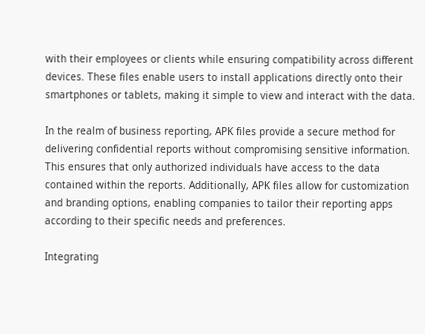with their employees or clients while ensuring compatibility across different devices. These files enable users to install applications directly onto their smartphones or tablets, making it simple to view and interact with the data.

In the realm of business reporting, APK files provide a secure method for delivering confidential reports without compromising sensitive information. This ensures that only authorized individuals have access to the data contained within the reports. Additionally, APK files allow for customization and branding options, enabling companies to tailor their reporting apps according to their specific needs and preferences.

Integrating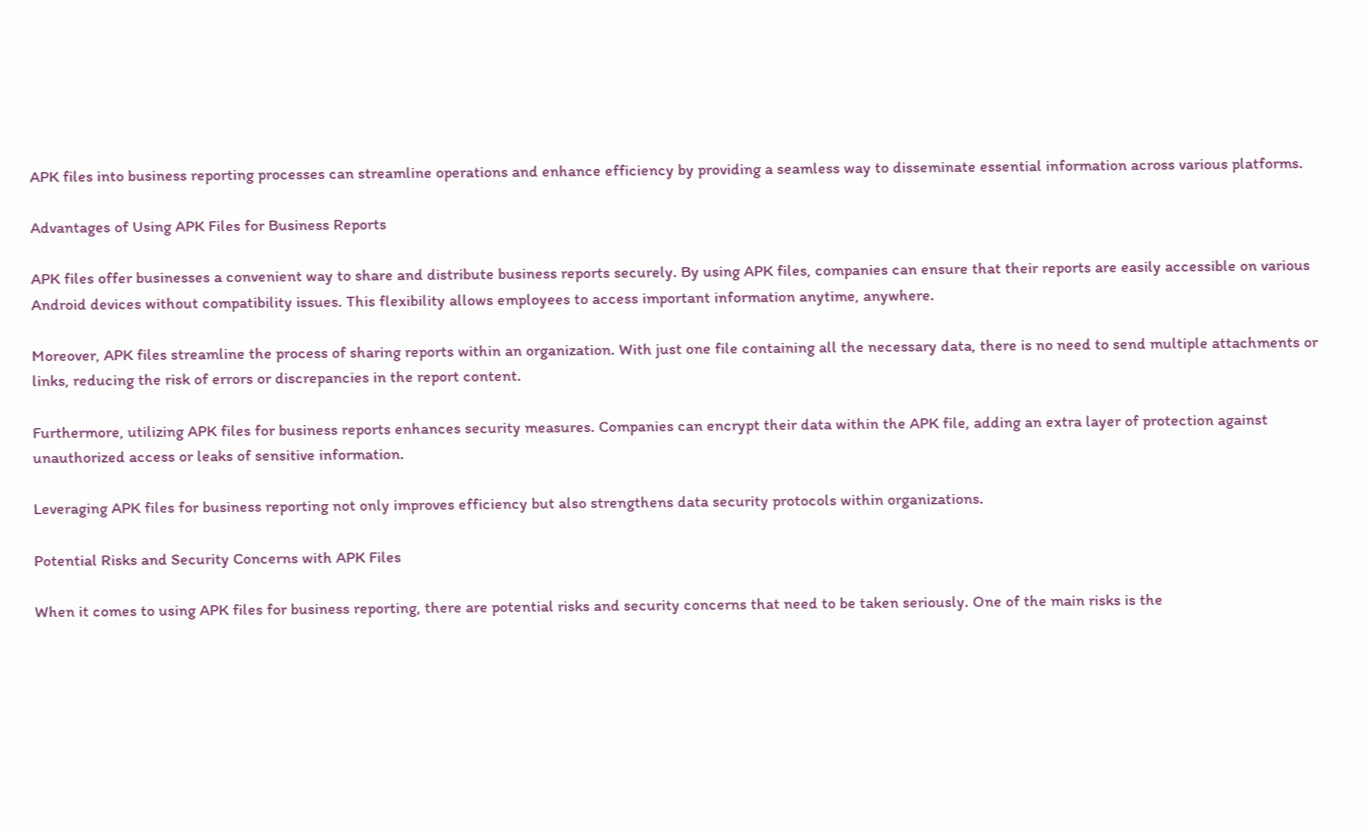APK files into business reporting processes can streamline operations and enhance efficiency by providing a seamless way to disseminate essential information across various platforms.

Advantages of Using APK Files for Business Reports

APK files offer businesses a convenient way to share and distribute business reports securely. By using APK files, companies can ensure that their reports are easily accessible on various Android devices without compatibility issues. This flexibility allows employees to access important information anytime, anywhere.

Moreover, APK files streamline the process of sharing reports within an organization. With just one file containing all the necessary data, there is no need to send multiple attachments or links, reducing the risk of errors or discrepancies in the report content.

Furthermore, utilizing APK files for business reports enhances security measures. Companies can encrypt their data within the APK file, adding an extra layer of protection against unauthorized access or leaks of sensitive information.

Leveraging APK files for business reporting not only improves efficiency but also strengthens data security protocols within organizations.

Potential Risks and Security Concerns with APK Files

When it comes to using APK files for business reporting, there are potential risks and security concerns that need to be taken seriously. One of the main risks is the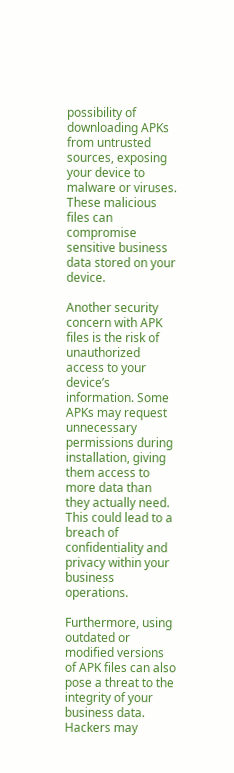possibility of downloading APKs from untrusted sources, exposing your device to malware or viruses. These malicious files can compromise sensitive business data stored on your device.

Another security concern with APK files is the risk of unauthorized access to your device’s information. Some APKs may request unnecessary permissions during installation, giving them access to more data than they actually need. This could lead to a breach of confidentiality and privacy within your business operations.

Furthermore, using outdated or modified versions of APK files can also pose a threat to the integrity of your business data. Hackers may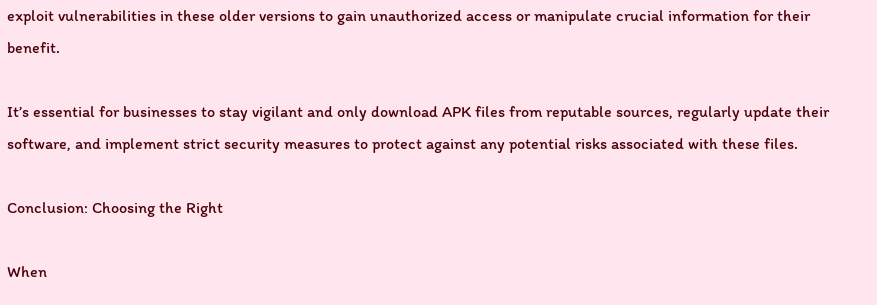exploit vulnerabilities in these older versions to gain unauthorized access or manipulate crucial information for their benefit.

It’s essential for businesses to stay vigilant and only download APK files from reputable sources, regularly update their software, and implement strict security measures to protect against any potential risks associated with these files.

Conclusion: Choosing the Right

When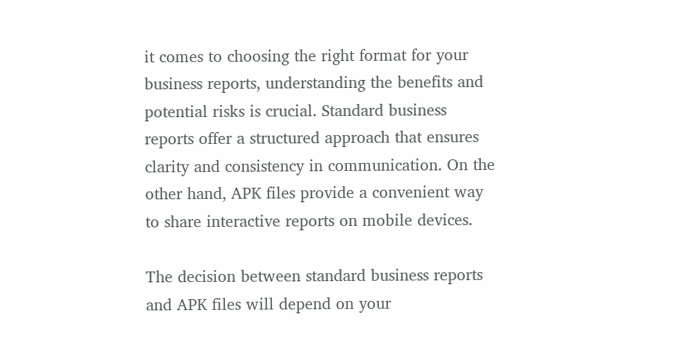it comes to choosing the right format for your business reports, understanding the benefits and potential risks is crucial. Standard business reports offer a structured approach that ensures clarity and consistency in communication. On the other hand, APK files provide a convenient way to share interactive reports on mobile devices.

The decision between standard business reports and APK files will depend on your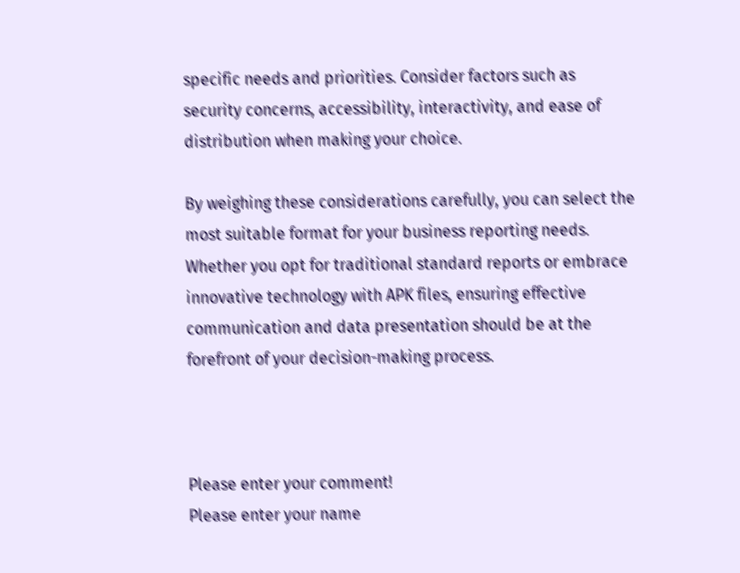specific needs and priorities. Consider factors such as security concerns, accessibility, interactivity, and ease of distribution when making your choice.

By weighing these considerations carefully, you can select the most suitable format for your business reporting needs. Whether you opt for traditional standard reports or embrace innovative technology with APK files, ensuring effective communication and data presentation should be at the forefront of your decision-making process.



Please enter your comment!
Please enter your name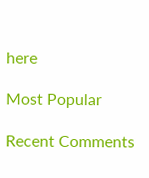here

Most Popular

Recent Comments